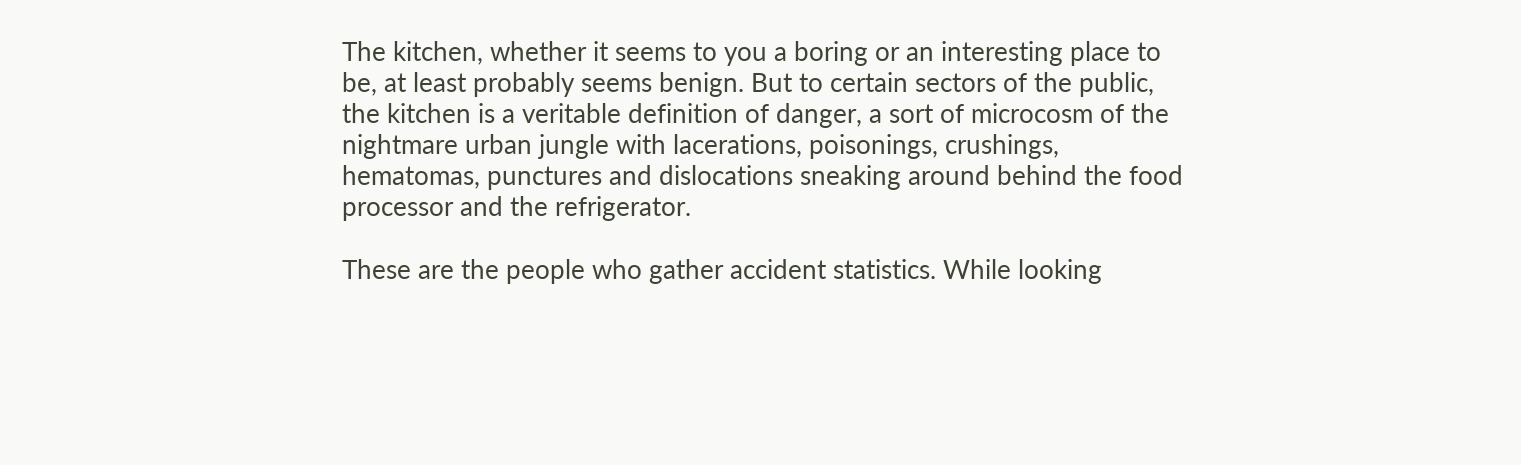The kitchen, whether it seems to you a boring or an interesting place to be, at least probably seems benign. But to certain sectors of the public, the kitchen is a veritable definition of danger, a sort of microcosm of the nightmare urban jungle with lacerations, poisonings, crushings, hematomas, punctures and dislocations sneaking around behind the food processor and the refrigerator.

These are the people who gather accident statistics. While looking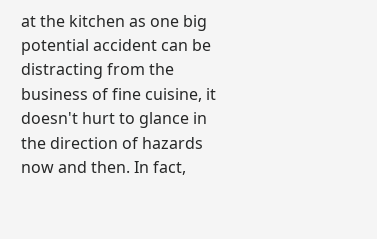at the kitchen as one big potential accident can be distracting from the business of fine cuisine, it doesn't hurt to glance in the direction of hazards now and then. In fact,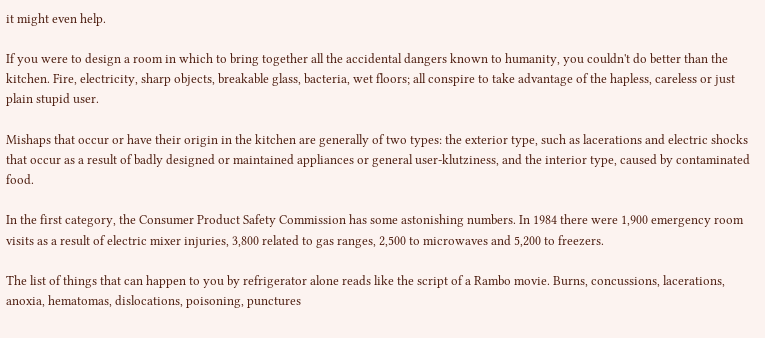it might even help.

If you were to design a room in which to bring together all the accidental dangers known to humanity, you couldn't do better than the kitchen. Fire, electricity, sharp objects, breakable glass, bacteria, wet floors; all conspire to take advantage of the hapless, careless or just plain stupid user.

Mishaps that occur or have their origin in the kitchen are generally of two types: the exterior type, such as lacerations and electric shocks that occur as a result of badly designed or maintained appliances or general user-klutziness, and the interior type, caused by contaminated food.

In the first category, the Consumer Product Safety Commission has some astonishing numbers. In 1984 there were 1,900 emergency room visits as a result of electric mixer injuries, 3,800 related to gas ranges, 2,500 to microwaves and 5,200 to freezers.

The list of things that can happen to you by refrigerator alone reads like the script of a Rambo movie. Burns, concussions, lacerations, anoxia, hematomas, dislocations, poisoning, punctures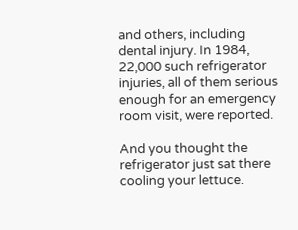and others, including dental injury. In 1984, 22,000 such refrigerator injuries, all of them serious enough for an emergency room visit, were reported.

And you thought the refrigerator just sat there cooling your lettuce.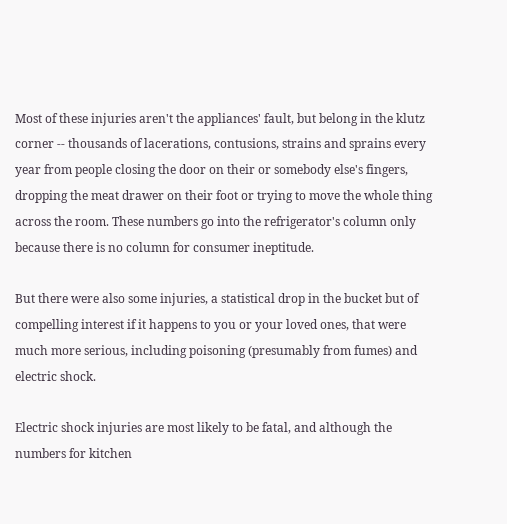Most of these injuries aren't the appliances' fault, but belong in the klutz corner -- thousands of lacerations, contusions, strains and sprains every year from people closing the door on their or somebody else's fingers, dropping the meat drawer on their foot or trying to move the whole thing across the room. These numbers go into the refrigerator's column only because there is no column for consumer ineptitude.

But there were also some injuries, a statistical drop in the bucket but of compelling interest if it happens to you or your loved ones, that were much more serious, including poisoning (presumably from fumes) and electric shock.

Electric shock injuries are most likely to be fatal, and although the numbers for kitchen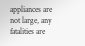appliances are not large, any fatalities are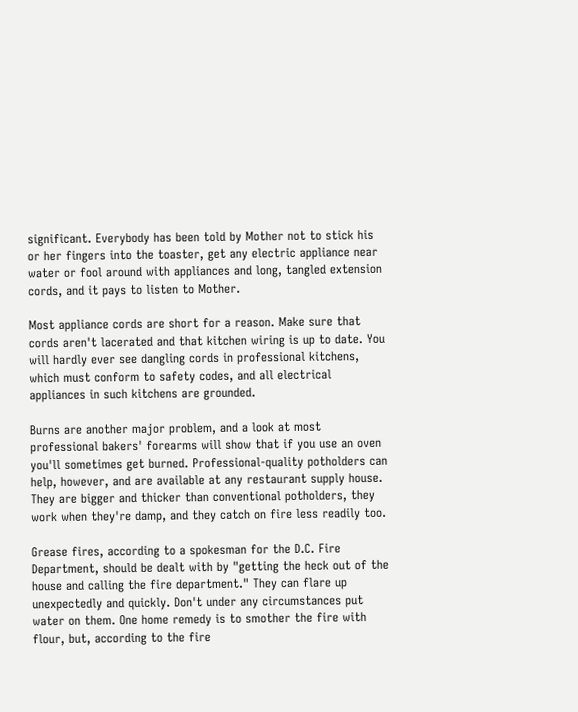significant. Everybody has been told by Mother not to stick his or her fingers into the toaster, get any electric appliance near water or fool around with appliances and long, tangled extension cords, and it pays to listen to Mother.

Most appliance cords are short for a reason. Make sure that cords aren't lacerated and that kitchen wiring is up to date. You will hardly ever see dangling cords in professional kitchens, which must conform to safety codes, and all electrical appliances in such kitchens are grounded.

Burns are another major problem, and a look at most professional bakers' forearms will show that if you use an oven you'll sometimes get burned. Professional-quality potholders can help, however, and are available at any restaurant supply house. They are bigger and thicker than conventional potholders, they work when they're damp, and they catch on fire less readily too.

Grease fires, according to a spokesman for the D.C. Fire Department, should be dealt with by "getting the heck out of the house and calling the fire department." They can flare up unexpectedly and quickly. Don't under any circumstances put water on them. One home remedy is to smother the fire with flour, but, according to the fire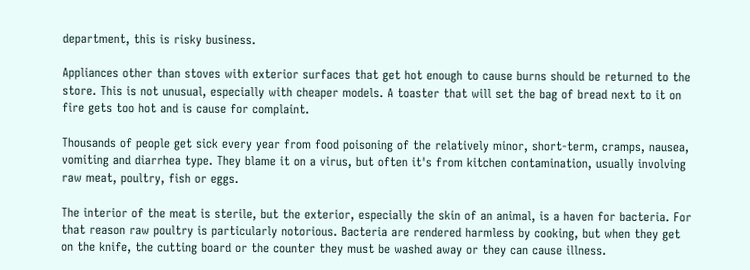department, this is risky business.

Appliances other than stoves with exterior surfaces that get hot enough to cause burns should be returned to the store. This is not unusual, especially with cheaper models. A toaster that will set the bag of bread next to it on fire gets too hot and is cause for complaint.

Thousands of people get sick every year from food poisoning of the relatively minor, short-term, cramps, nausea, vomiting and diarrhea type. They blame it on a virus, but often it's from kitchen contamination, usually involving raw meat, poultry, fish or eggs.

The interior of the meat is sterile, but the exterior, especially the skin of an animal, is a haven for bacteria. For that reason raw poultry is particularly notorious. Bacteria are rendered harmless by cooking, but when they get on the knife, the cutting board or the counter they must be washed away or they can cause illness.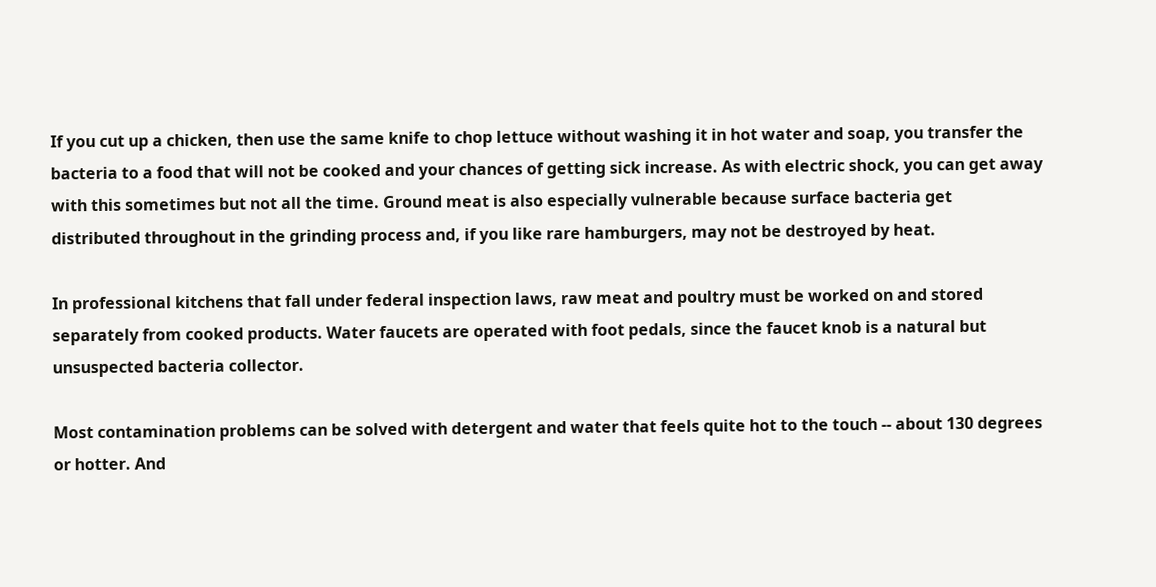If you cut up a chicken, then use the same knife to chop lettuce without washing it in hot water and soap, you transfer the bacteria to a food that will not be cooked and your chances of getting sick increase. As with electric shock, you can get away with this sometimes but not all the time. Ground meat is also especially vulnerable because surface bacteria get distributed throughout in the grinding process and, if you like rare hamburgers, may not be destroyed by heat.

In professional kitchens that fall under federal inspection laws, raw meat and poultry must be worked on and stored separately from cooked products. Water faucets are operated with foot pedals, since the faucet knob is a natural but unsuspected bacteria collector.

Most contamination problems can be solved with detergent and water that feels quite hot to the touch -- about 130 degrees or hotter. And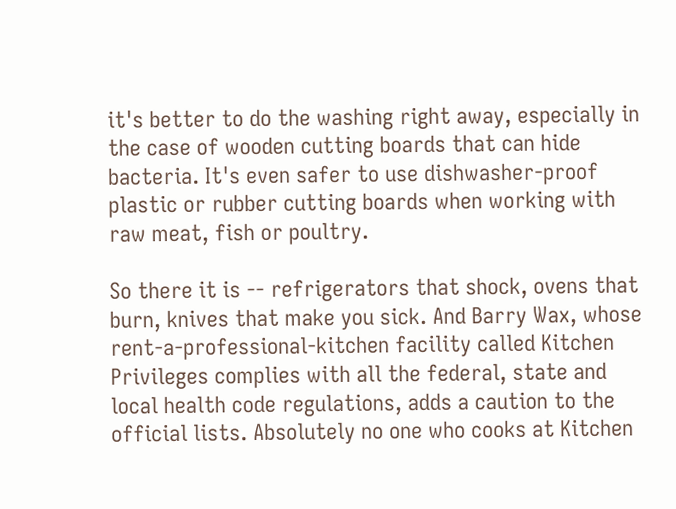it's better to do the washing right away, especially in the case of wooden cutting boards that can hide bacteria. It's even safer to use dishwasher-proof plastic or rubber cutting boards when working with raw meat, fish or poultry.

So there it is -- refrigerators that shock, ovens that burn, knives that make you sick. And Barry Wax, whose rent-a-professional-kitchen facility called Kitchen Privileges complies with all the federal, state and local health code regulations, adds a caution to the official lists. Absolutely no one who cooks at Kitchen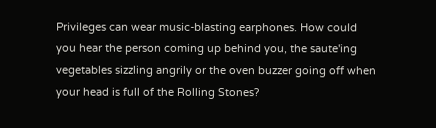Privileges can wear music-blasting earphones. How could you hear the person coming up behind you, the saute'ing vegetables sizzling angrily or the oven buzzer going off when your head is full of the Rolling Stones?